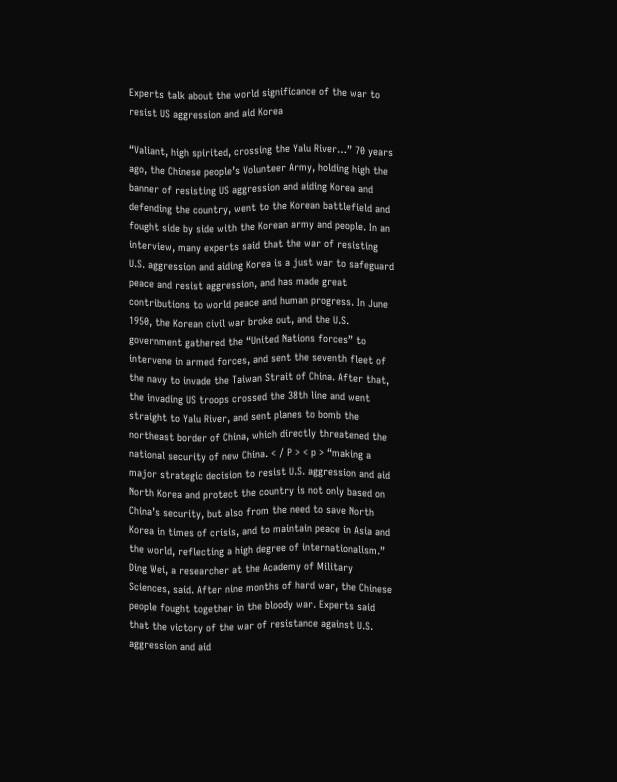Experts talk about the world significance of the war to resist US aggression and aid Korea

“Valiant, high spirited, crossing the Yalu River…” 70 years ago, the Chinese people’s Volunteer Army, holding high the banner of resisting US aggression and aiding Korea and defending the country, went to the Korean battlefield and fought side by side with the Korean army and people. In an interview, many experts said that the war of resisting U.S. aggression and aiding Korea is a just war to safeguard peace and resist aggression, and has made great contributions to world peace and human progress. In June 1950, the Korean civil war broke out, and the U.S. government gathered the “United Nations forces” to intervene in armed forces, and sent the seventh fleet of the navy to invade the Taiwan Strait of China. After that, the invading US troops crossed the 38th line and went straight to Yalu River, and sent planes to bomb the northeast border of China, which directly threatened the national security of new China. < / P > < p > “making a major strategic decision to resist U.S. aggression and aid North Korea and protect the country is not only based on China’s security, but also from the need to save North Korea in times of crisis, and to maintain peace in Asia and the world, reflecting a high degree of internationalism.” Ding Wei, a researcher at the Academy of Military Sciences, said. After nine months of hard war, the Chinese people fought together in the bloody war. Experts said that the victory of the war of resistance against U.S. aggression and aid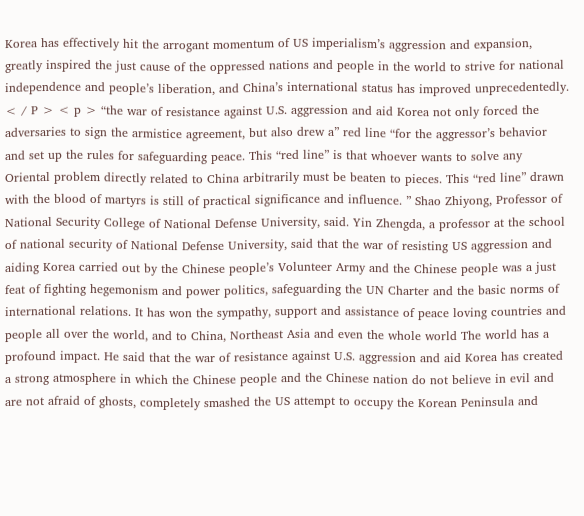Korea has effectively hit the arrogant momentum of US imperialism’s aggression and expansion, greatly inspired the just cause of the oppressed nations and people in the world to strive for national independence and people’s liberation, and China’s international status has improved unprecedentedly. < / P > < p > “the war of resistance against U.S. aggression and aid Korea not only forced the adversaries to sign the armistice agreement, but also drew a” red line “for the aggressor’s behavior and set up the rules for safeguarding peace. This “red line” is that whoever wants to solve any Oriental problem directly related to China arbitrarily must be beaten to pieces. This “red line” drawn with the blood of martyrs is still of practical significance and influence. ” Shao Zhiyong, Professor of National Security College of National Defense University, said. Yin Zhengda, a professor at the school of national security of National Defense University, said that the war of resisting US aggression and aiding Korea carried out by the Chinese people’s Volunteer Army and the Chinese people was a just feat of fighting hegemonism and power politics, safeguarding the UN Charter and the basic norms of international relations. It has won the sympathy, support and assistance of peace loving countries and people all over the world, and to China, Northeast Asia and even the whole world The world has a profound impact. He said that the war of resistance against U.S. aggression and aid Korea has created a strong atmosphere in which the Chinese people and the Chinese nation do not believe in evil and are not afraid of ghosts, completely smashed the US attempt to occupy the Korean Peninsula and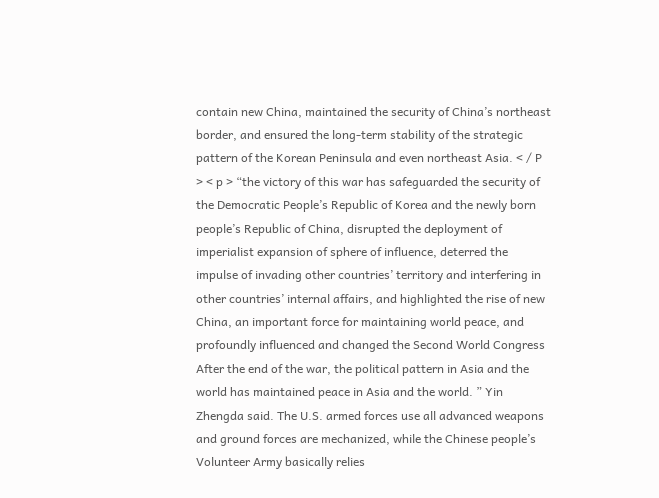contain new China, maintained the security of China’s northeast border, and ensured the long-term stability of the strategic pattern of the Korean Peninsula and even northeast Asia. < / P > < p > “the victory of this war has safeguarded the security of the Democratic People’s Republic of Korea and the newly born people’s Republic of China, disrupted the deployment of imperialist expansion of sphere of influence, deterred the impulse of invading other countries’ territory and interfering in other countries’ internal affairs, and highlighted the rise of new China, an important force for maintaining world peace, and profoundly influenced and changed the Second World Congress After the end of the war, the political pattern in Asia and the world has maintained peace in Asia and the world. ” Yin Zhengda said. The U.S. armed forces use all advanced weapons and ground forces are mechanized, while the Chinese people’s Volunteer Army basically relies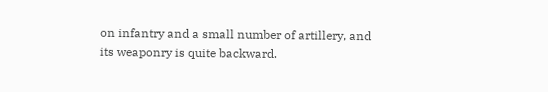on infantry and a small number of artillery, and its weaponry is quite backward.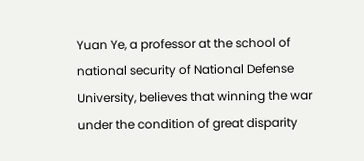Yuan Ye, a professor at the school of national security of National Defense University, believes that winning the war under the condition of great disparity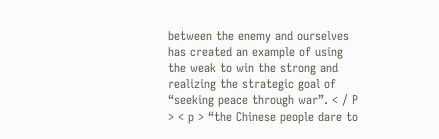between the enemy and ourselves has created an example of using the weak to win the strong and realizing the strategic goal of “seeking peace through war”. < / P > < p > “the Chinese people dare to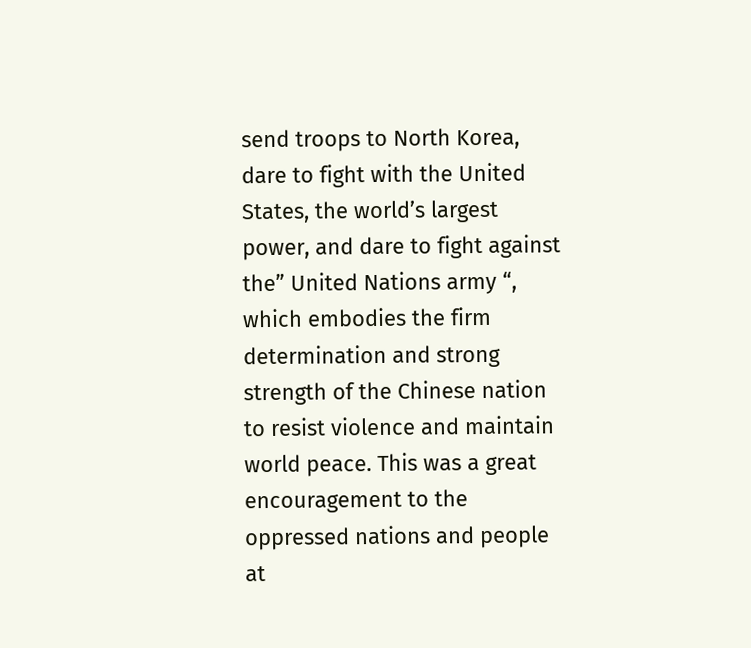send troops to North Korea, dare to fight with the United States, the world’s largest power, and dare to fight against the” United Nations army “, which embodies the firm determination and strong strength of the Chinese nation to resist violence and maintain world peace. This was a great encouragement to the oppressed nations and people at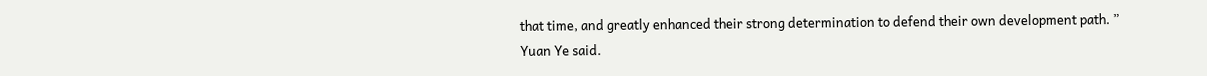that time, and greatly enhanced their strong determination to defend their own development path. ” Yuan Ye said.